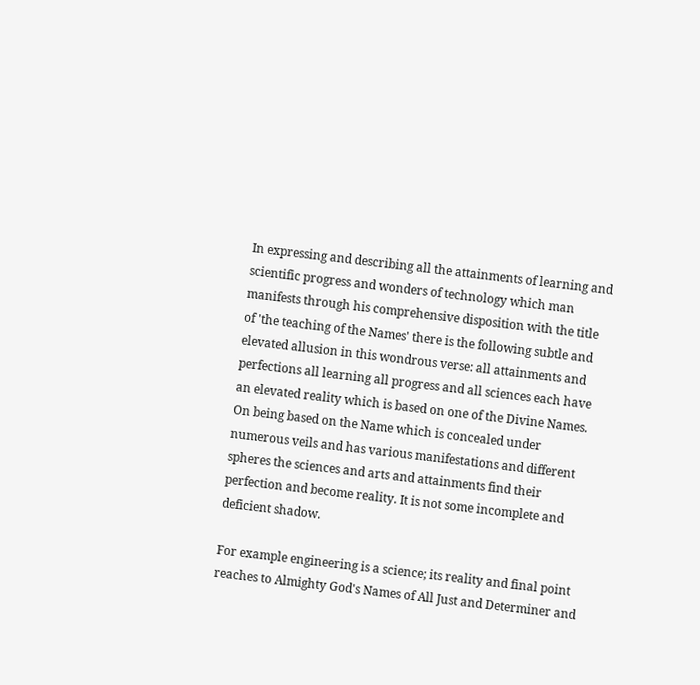In expressing and describing all the attainments of learning and scientific progress and wonders of technology which man manifests through his comprehensive disposition with the title of 'the teaching of the Names' there is the following subtle and elevated allusion in this wondrous verse: all attainments and perfections all learning all progress and all sciences each have an elevated reality which is based on one of the Divine Names.
On being based on the Name which is concealed under numerous veils and has various manifestations and different spheres the sciences and arts and attainments find their perfection and become reality. It is not some incomplete and deficient shadow.

For example engineering is a science; its reality and final point reaches to Almighty God's Names of All Just and Determiner and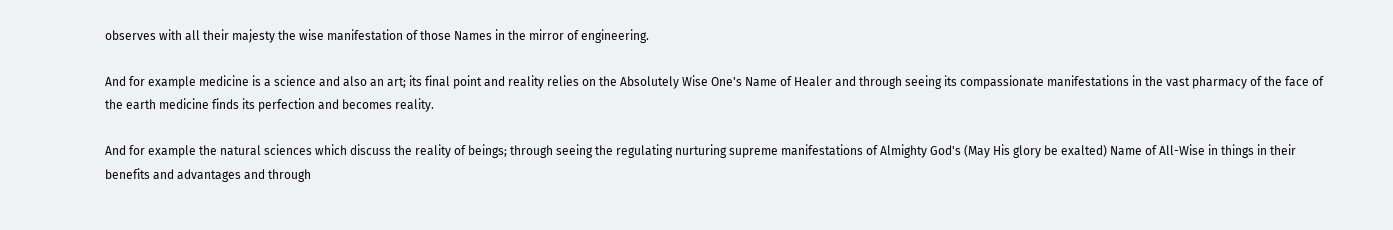observes with all their majesty the wise manifestation of those Names in the mirror of engineering.

And for example medicine is a science and also an art; its final point and reality relies on the Absolutely Wise One's Name of Healer and through seeing its compassionate manifestations in the vast pharmacy of the face of the earth medicine finds its perfection and becomes reality.

And for example the natural sciences which discuss the reality of beings; through seeing the regulating nurturing supreme manifestations of Almighty God's (May His glory be exalted) Name of All-Wise in things in their benefits and advantages and through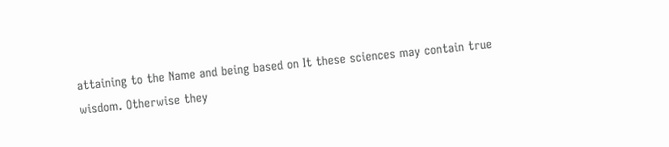attaining to the Name and being based on It these sciences may contain true wisdom. Otherwise they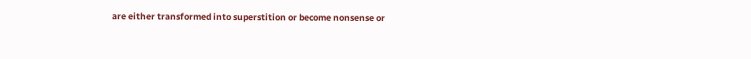are either transformed into superstition or become nonsense or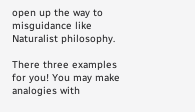open up the way to misguidance like Naturalist philosophy.

There three examples for you! You may make analogies with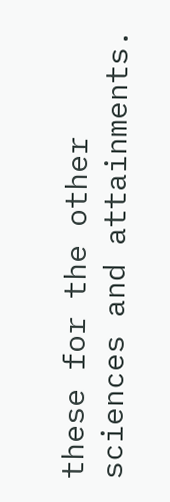these for the other sciences and attainments.